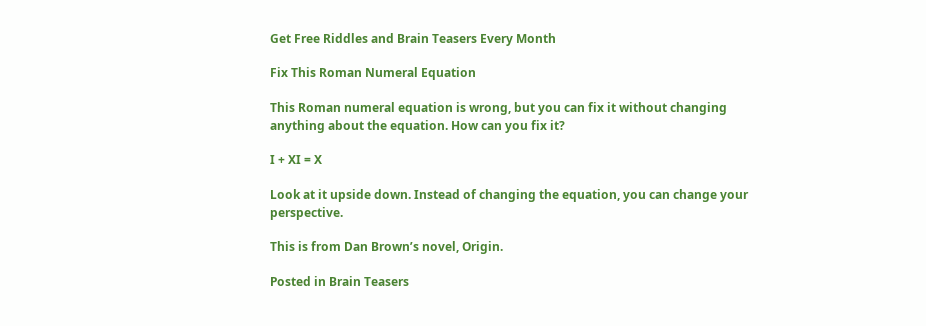Get Free Riddles and Brain Teasers Every Month

Fix This Roman Numeral Equation

This Roman numeral equation is wrong, but you can fix it without changing anything about the equation. How can you fix it?

I + XI = X

Look at it upside down. Instead of changing the equation, you can change your perspective.

This is from Dan Brown’s novel, Origin.

Posted in Brain Teasers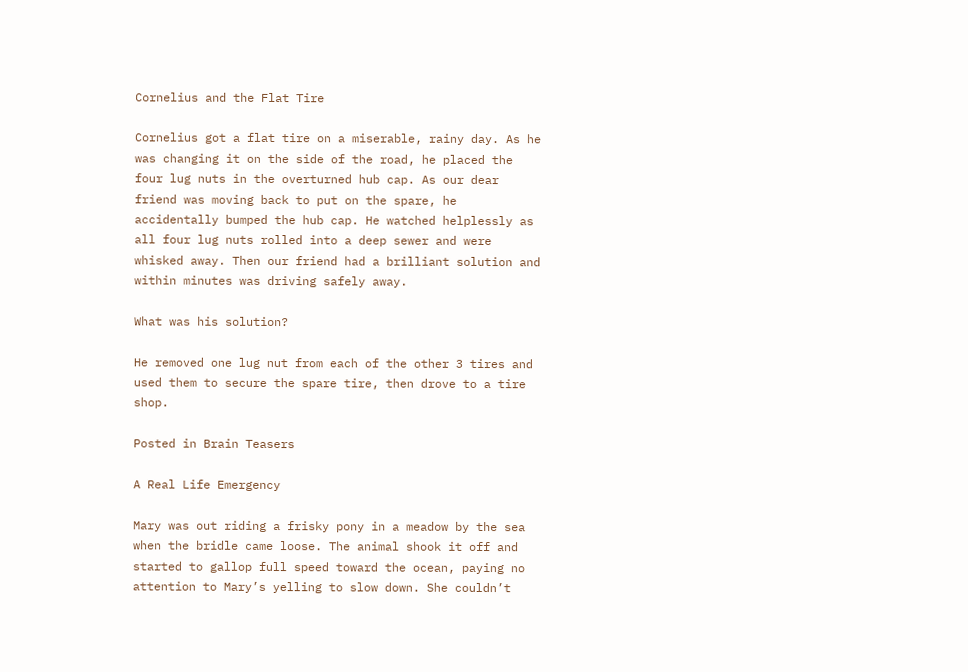Cornelius and the Flat Tire

Cornelius got a flat tire on a miserable, rainy day. As he was changing it on the side of the road, he placed the four lug nuts in the overturned hub cap. As our dear friend was moving back to put on the spare, he accidentally bumped the hub cap. He watched helplessly as all four lug nuts rolled into a deep sewer and were whisked away. Then our friend had a brilliant solution and within minutes was driving safely away.

What was his solution?

He removed one lug nut from each of the other 3 tires and used them to secure the spare tire, then drove to a tire shop.

Posted in Brain Teasers

A Real Life Emergency

Mary was out riding a frisky pony in a meadow by the sea when the bridle came loose. The animal shook it off and started to gallop full speed toward the ocean, paying no attention to Mary’s yelling to slow down. She couldn’t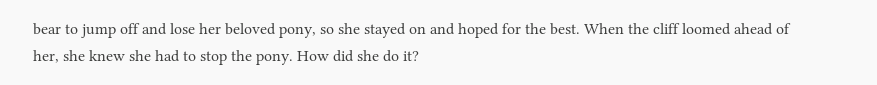bear to jump off and lose her beloved pony, so she stayed on and hoped for the best. When the cliff loomed ahead of her, she knew she had to stop the pony. How did she do it?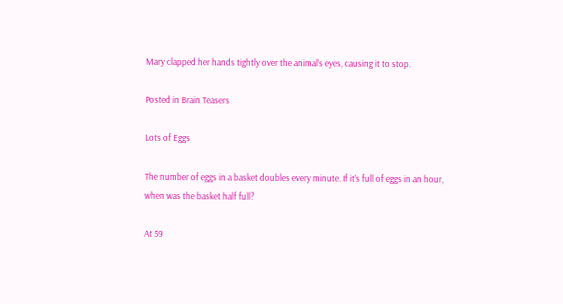Mary clapped her hands tightly over the animal’s eyes, causing it to stop.

Posted in Brain Teasers

Lots of Eggs

The number of eggs in a basket doubles every minute. If it’s full of eggs in an hour, when was the basket half full?

At 59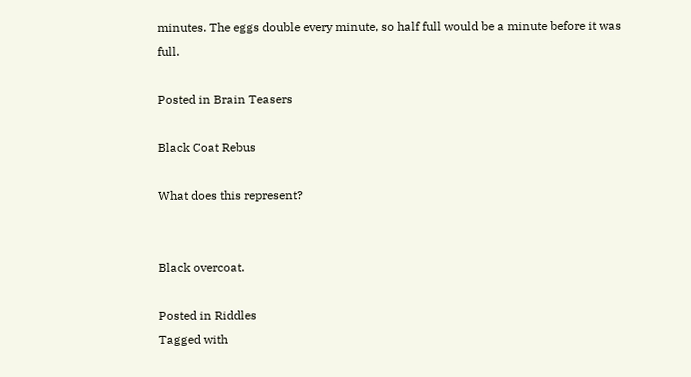minutes. The eggs double every minute, so half full would be a minute before it was full.

Posted in Brain Teasers

Black Coat Rebus

What does this represent?


Black overcoat.

Posted in Riddles
Tagged with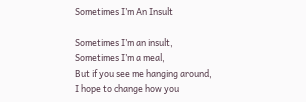Sometimes I’m An Insult

Sometimes I’m an insult,
Sometimes I’m a meal,
But if you see me hanging around,
I hope to change how you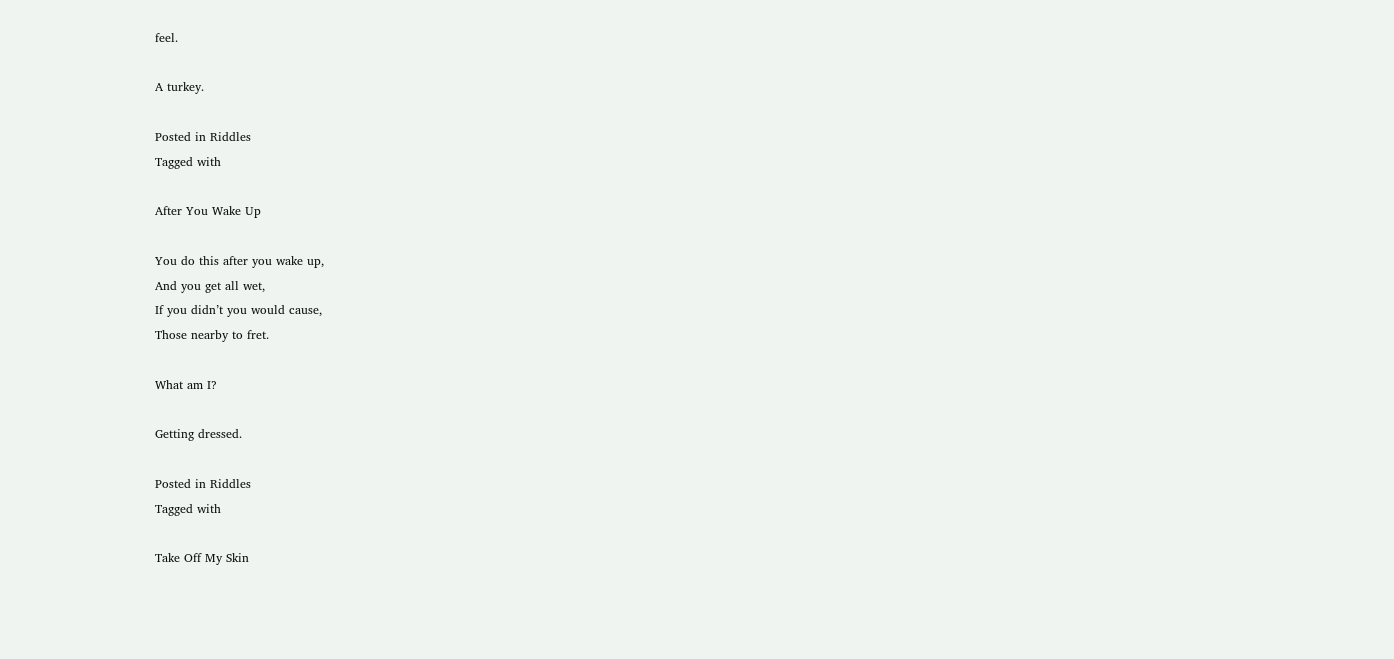feel.

A turkey.

Posted in Riddles
Tagged with

After You Wake Up

You do this after you wake up,
And you get all wet,
If you didn’t you would cause,
Those nearby to fret.

What am I?

Getting dressed.

Posted in Riddles
Tagged with

Take Off My Skin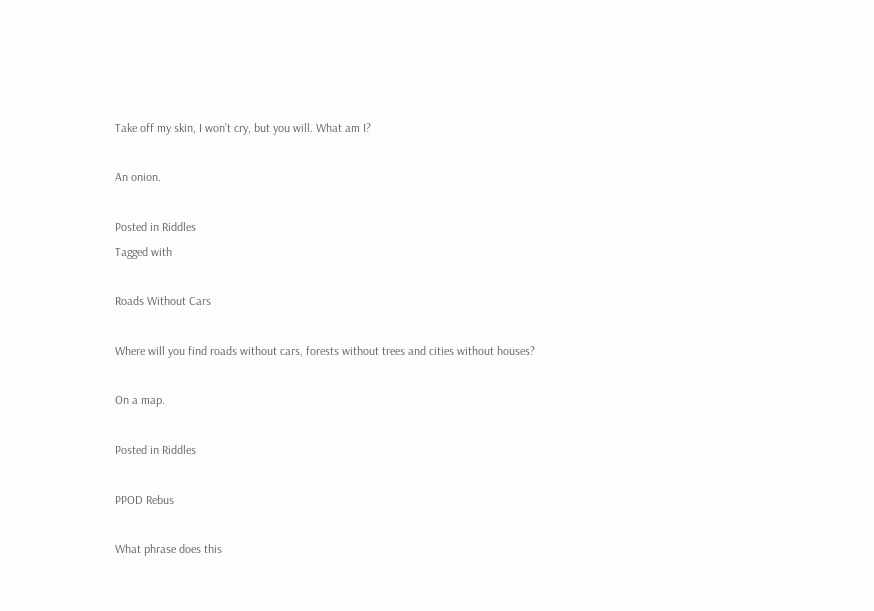Take off my skin, I won’t cry, but you will. What am I?

An onion.

Posted in Riddles
Tagged with

Roads Without Cars

Where will you find roads without cars, forests without trees and cities without houses?

On a map.

Posted in Riddles

PPOD Rebus

What phrase does this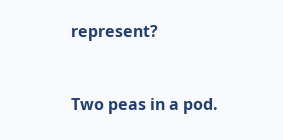represent?


Two peas in a pod.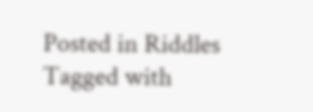Posted in Riddles
Tagged with